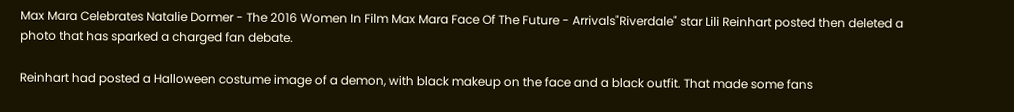Max Mara Celebrates Natalie Dormer - The 2016 Women In Film Max Mara Face Of The Future - Arrivals"Riverdale" star Lili Reinhart posted then deleted a photo that has sparked a charged fan debate.

Reinhart had posted a Halloween costume image of a demon, with black makeup on the face and a black outfit. That made some fans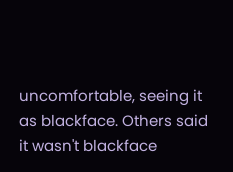uncomfortable, seeing it as blackface. Others said it wasn't blackface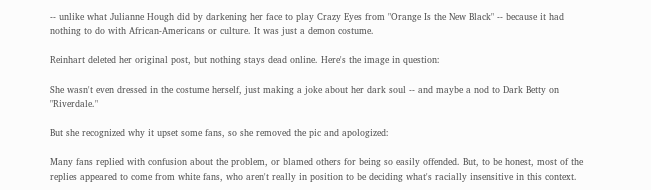-- unlike what Julianne Hough did by darkening her face to play Crazy Eyes from "Orange Is the New Black" -- because it had nothing to do with African-Americans or culture. It was just a demon costume.

Reinhart deleted her original post, but nothing stays dead online. Here's the image in question:

She wasn't even dressed in the costume herself, just making a joke about her dark soul -- and maybe a nod to Dark Betty on "Riverdale."

But she recognized why it upset some fans, so she removed the pic and apologized:

Many fans replied with confusion about the problem, or blamed others for being so easily offended. But, to be honest, most of the replies appeared to come from white fans, who aren't really in position to be deciding what's racially insensitive in this context.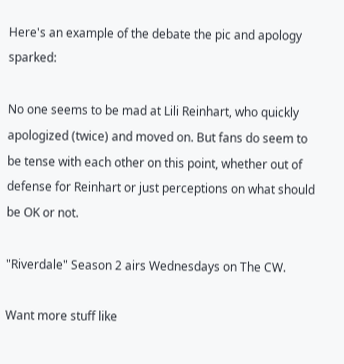Here's an example of the debate the pic and apology sparked:

No one seems to be mad at Lili Reinhart, who quickly apologized (twice) and moved on. But fans do seem to be tense with each other on this point, whether out of defense for Reinhart or just perceptions on what should be OK or not.

"Riverdale" Season 2 airs Wednesdays on The CW.

Want more stuff like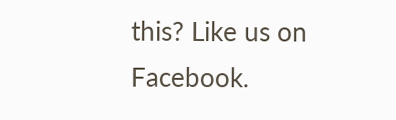this? Like us on Facebook.